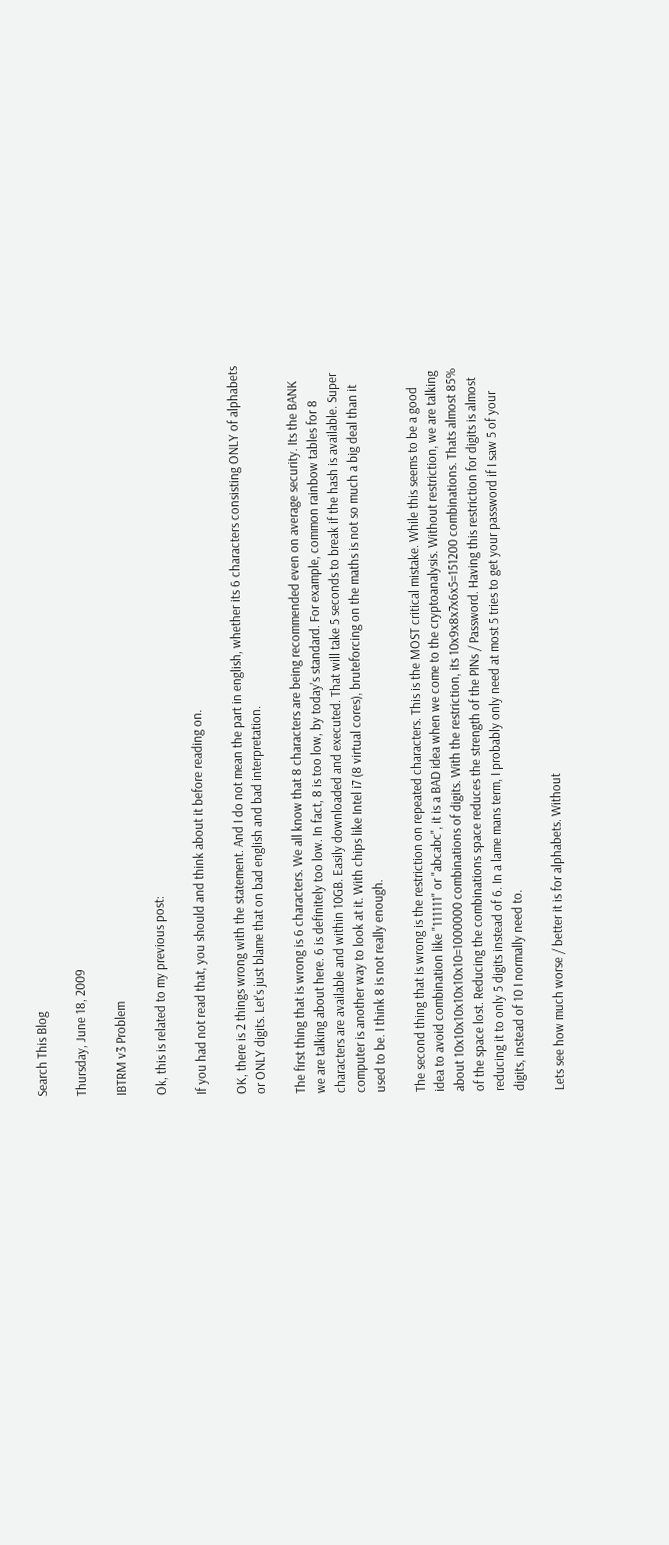Search This Blog

Thursday, June 18, 2009

IBTRM v3 Problem

Ok, this is related to my previous post:

If you had not read that, you should and think about it before reading on.

OK, there is 2 things wrong with the statement. And I do not mean the part in english, whether its 6 characters consisting ONLY of alphabets or ONLY digits. Let's just blame that on bad english and bad interpretation.

The first thing that is wrong is 6 characters. We all know that 8 characters are being recommended even on average security. Its the BANK we are talking about here. 6 is definitely too low. In fact, 8 is too low, by today's standard. For example, common rainbow tables for 8 characters are available and within 10GB. Easily downloaded and executed. That will take 5 seconds to break if the hash is available. Super computer is another way to look at it. With chips like Intel i7 (8 virtual cores), bruteforcing on the maths is not so much a big deal than it used to be. I think 8 is not really enough.

The second thing that is wrong is the restriction on repeated characters. This is the MOST critical mistake. While this seems to be a good idea to avoid combination like "111111" or "abcabc", it is a BAD idea when we come to the cryptoanalysis. Without restriction, we are talking about 10x10x10x10x10x10=1000000 combinations of digits. With the restriction, its 10x9x8x7x6x5=151200 combinations. Thats almost 85% of the space lost. Reducing the combinations space reduces the strength of the PINs / Password. Having this restriction for digits is almost reducing it to only 5 digits instead of 6. In a lame mans term, I probably only need at most 5 tries to get your password if I saw 5 of your digits, instead of 10 I normally need to.

Lets see how much worse / better it is for alphabets. Without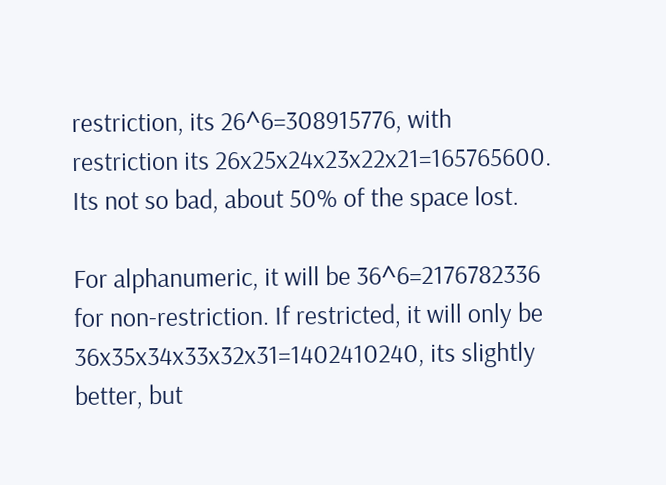restriction, its 26^6=308915776, with restriction its 26x25x24x23x22x21=165765600. Its not so bad, about 50% of the space lost.

For alphanumeric, it will be 36^6=2176782336 for non-restriction. If restricted, it will only be 36x35x34x33x32x31=1402410240, its slightly better, but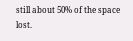still about 50% of the space lost.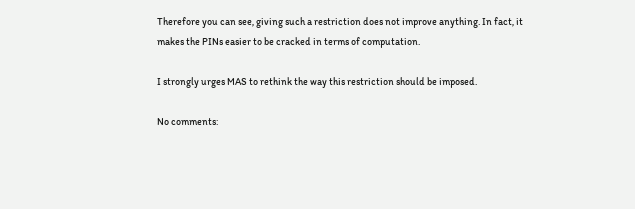Therefore you can see, giving such a restriction does not improve anything. In fact, it makes the PINs easier to be cracked in terms of computation.

I strongly urges MAS to rethink the way this restriction should be imposed.

No comments: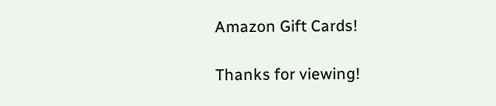Amazon Gift Cards!

Thanks for viewing!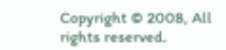Copyright © 2008, All rights reserved.